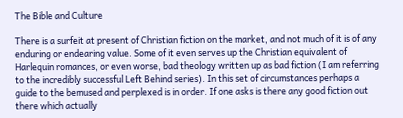The Bible and Culture

There is a surfeit at present of Christian fiction on the market, and not much of it is of any enduring or endearing value. Some of it even serves up the Christian equivalent of Harlequin romances, or even worse, bad theology written up as bad fiction (I am referring to the incredibly successful Left Behind series). In this set of circumstances perhaps a guide to the bemused and perplexed is in order. If one asks is there any good fiction out there which actually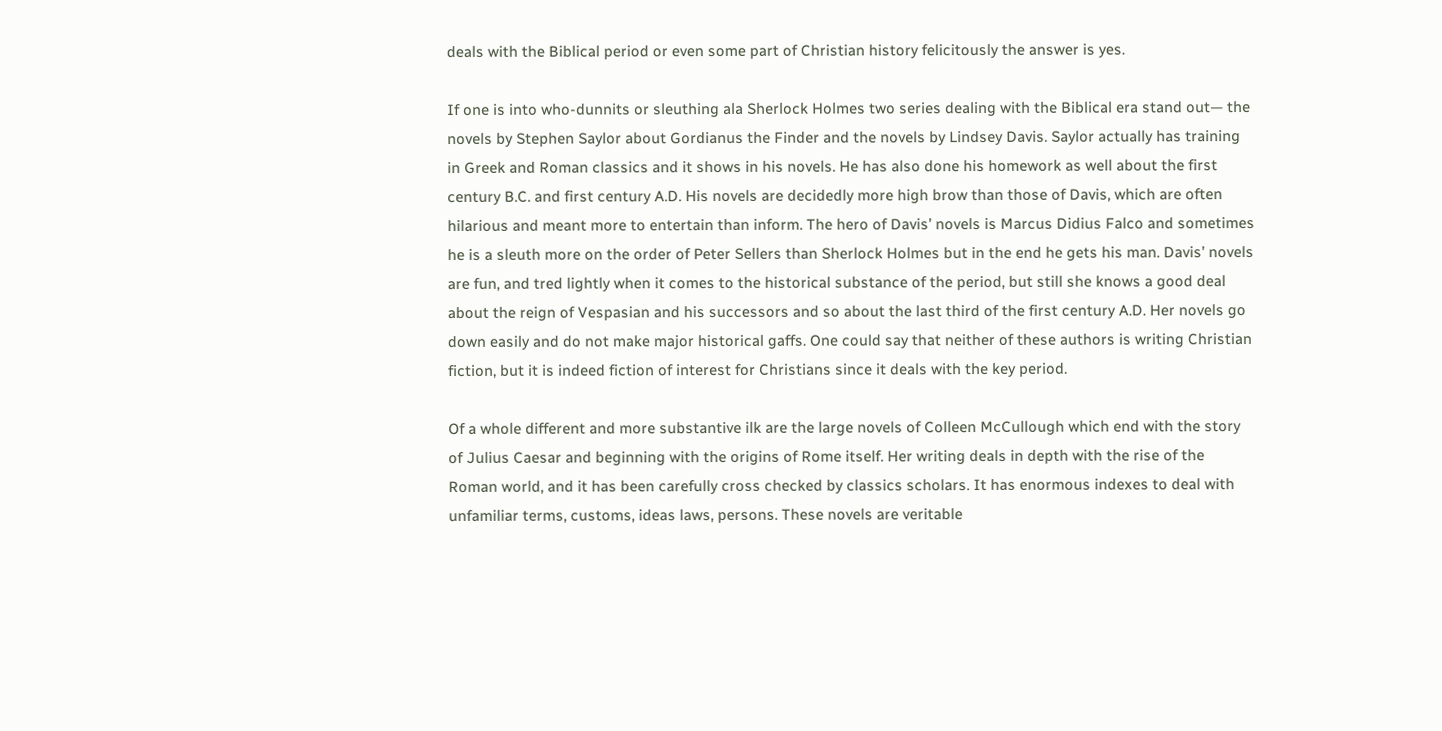deals with the Biblical period or even some part of Christian history felicitously the answer is yes.

If one is into who-dunnits or sleuthing ala Sherlock Holmes two series dealing with the Biblical era stand out— the novels by Stephen Saylor about Gordianus the Finder and the novels by Lindsey Davis. Saylor actually has training in Greek and Roman classics and it shows in his novels. He has also done his homework as well about the first century B.C. and first century A.D. His novels are decidedly more high brow than those of Davis, which are often hilarious and meant more to entertain than inform. The hero of Davis’ novels is Marcus Didius Falco and sometimes he is a sleuth more on the order of Peter Sellers than Sherlock Holmes but in the end he gets his man. Davis’ novels are fun, and tred lightly when it comes to the historical substance of the period, but still she knows a good deal about the reign of Vespasian and his successors and so about the last third of the first century A.D. Her novels go down easily and do not make major historical gaffs. One could say that neither of these authors is writing Christian fiction, but it is indeed fiction of interest for Christians since it deals with the key period.

Of a whole different and more substantive ilk are the large novels of Colleen McCullough which end with the story of Julius Caesar and beginning with the origins of Rome itself. Her writing deals in depth with the rise of the Roman world, and it has been carefully cross checked by classics scholars. It has enormous indexes to deal with unfamiliar terms, customs, ideas laws, persons. These novels are veritable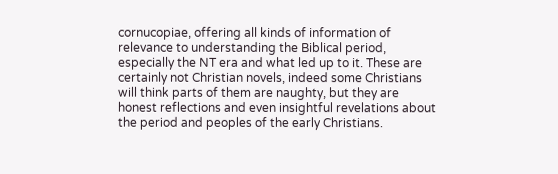cornucopiae, offering all kinds of information of relevance to understanding the Biblical period, especially the NT era and what led up to it. These are certainly not Christian novels, indeed some Christians will think parts of them are naughty, but they are honest reflections and even insightful revelations about the period and peoples of the early Christians.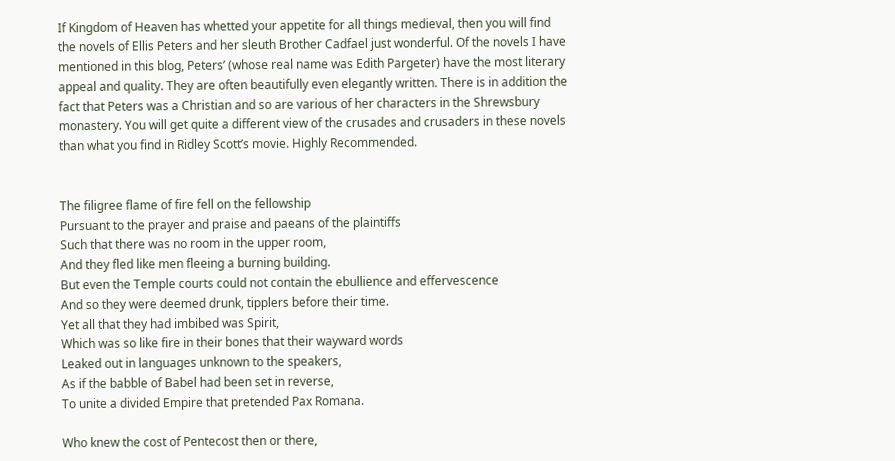If Kingdom of Heaven has whetted your appetite for all things medieval, then you will find the novels of Ellis Peters and her sleuth Brother Cadfael just wonderful. Of the novels I have mentioned in this blog, Peters’ (whose real name was Edith Pargeter) have the most literary appeal and quality. They are often beautifully even elegantly written. There is in addition the fact that Peters was a Christian and so are various of her characters in the Shrewsbury monastery. You will get quite a different view of the crusades and crusaders in these novels than what you find in Ridley Scott’s movie. Highly Recommended.


The filigree flame of fire fell on the fellowship
Pursuant to the prayer and praise and paeans of the plaintiffs
Such that there was no room in the upper room,
And they fled like men fleeing a burning building.
But even the Temple courts could not contain the ebullience and effervescence
And so they were deemed drunk, tipplers before their time.
Yet all that they had imbibed was Spirit,
Which was so like fire in their bones that their wayward words
Leaked out in languages unknown to the speakers,
As if the babble of Babel had been set in reverse,
To unite a divided Empire that pretended Pax Romana.

Who knew the cost of Pentecost then or there,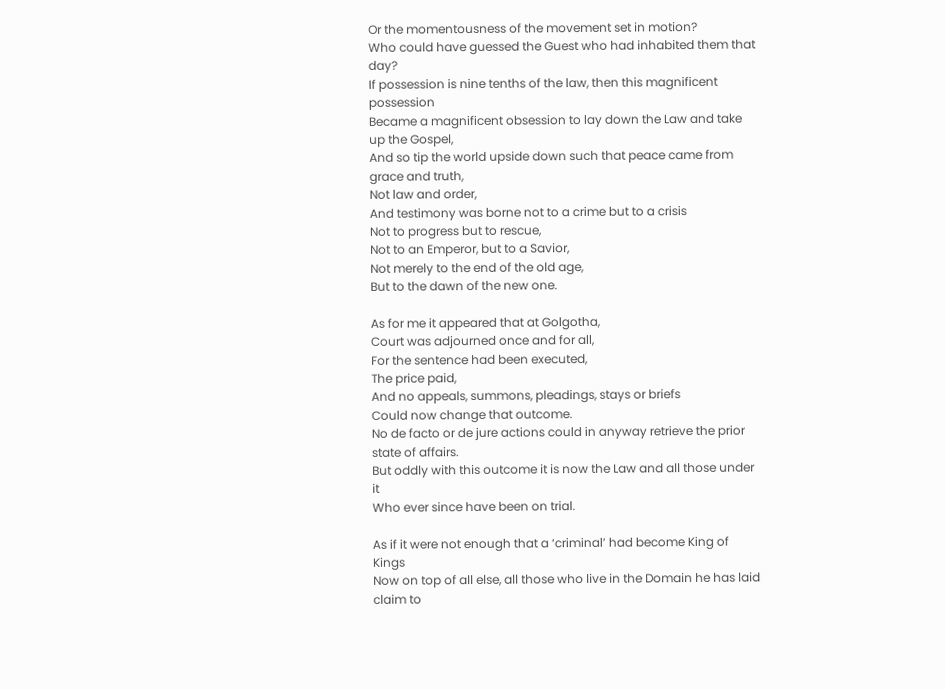Or the momentousness of the movement set in motion?
Who could have guessed the Guest who had inhabited them that day?
If possession is nine tenths of the law, then this magnificent possession
Became a magnificent obsession to lay down the Law and take up the Gospel,
And so tip the world upside down such that peace came from grace and truth,
Not law and order,
And testimony was borne not to a crime but to a crisis
Not to progress but to rescue,
Not to an Emperor, but to a Savior,
Not merely to the end of the old age,
But to the dawn of the new one.

As for me it appeared that at Golgotha,
Court was adjourned once and for all,
For the sentence had been executed,
The price paid,
And no appeals, summons, pleadings, stays or briefs
Could now change that outcome.
No de facto or de jure actions could in anyway retrieve the prior state of affairs.
But oddly with this outcome it is now the Law and all those under it
Who ever since have been on trial.

As if it were not enough that a ‘criminal’ had become King of Kings
Now on top of all else, all those who live in the Domain he has laid claim to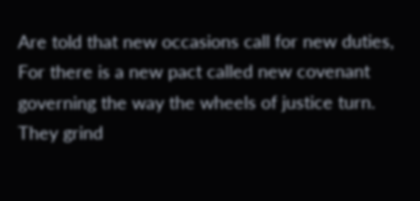Are told that new occasions call for new duties,
For there is a new pact called new covenant governing the way the wheels of justice turn.
They grind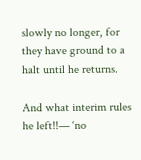slowly no longer, for they have ground to a halt until he returns.

And what interim rules he left!!— ‘no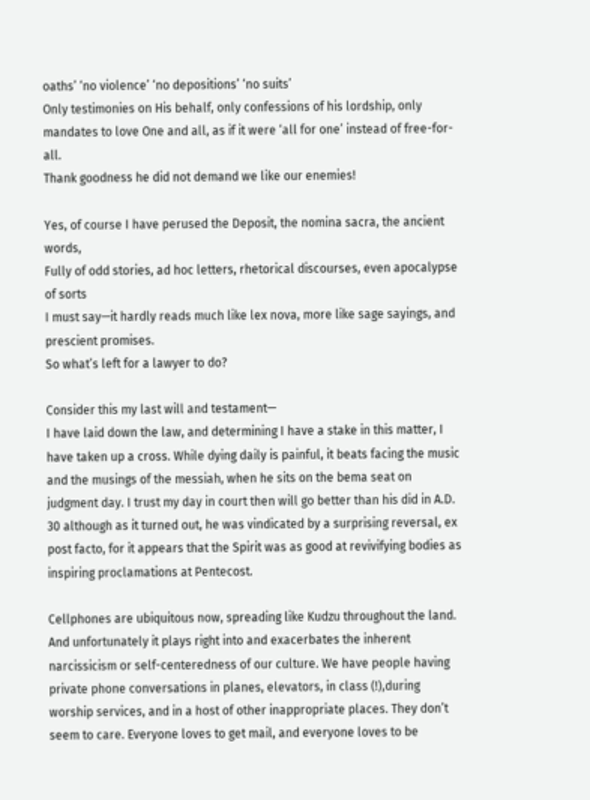oaths’ ‘no violence’ ‘no depositions’ ‘no suits’
Only testimonies on His behalf, only confessions of his lordship, only mandates to love One and all, as if it were ‘all for one’ instead of free-for-all.
Thank goodness he did not demand we like our enemies!

Yes, of course I have perused the Deposit, the nomina sacra, the ancient words,
Fully of odd stories, ad hoc letters, rhetorical discourses, even apocalypse of sorts
I must say—it hardly reads much like lex nova, more like sage sayings, and prescient promises.
So what’s left for a lawyer to do?

Consider this my last will and testament—
I have laid down the law, and determining I have a stake in this matter, I have taken up a cross. While dying daily is painful, it beats facing the music and the musings of the messiah, when he sits on the bema seat on judgment day. I trust my day in court then will go better than his did in A.D. 30 although as it turned out, he was vindicated by a surprising reversal, ex post facto, for it appears that the Spirit was as good at revivifying bodies as inspiring proclamations at Pentecost.

Cellphones are ubiquitous now, spreading like Kudzu throughout the land. And unfortunately it plays right into and exacerbates the inherent narcissicism or self-centeredness of our culture. We have people having private phone conversations in planes, elevators, in class (!),during worship services, and in a host of other inappropriate places. They don’t seem to care. Everyone loves to get mail, and everyone loves to be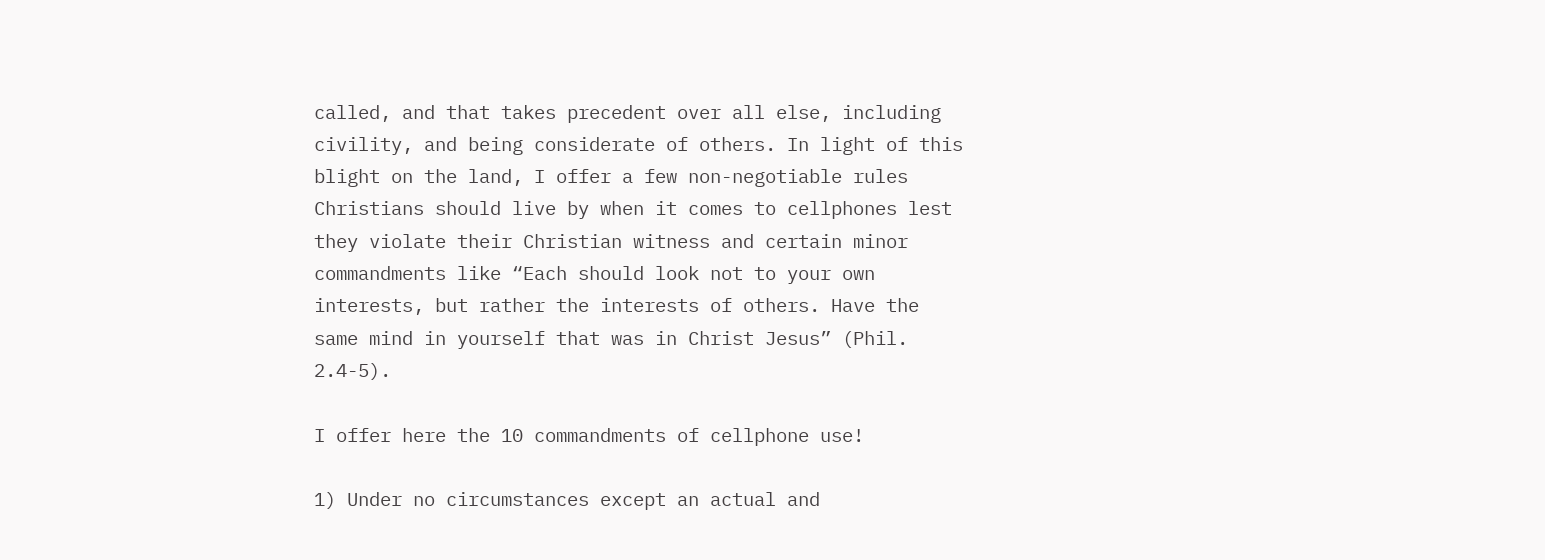called, and that takes precedent over all else, including civility, and being considerate of others. In light of this blight on the land, I offer a few non-negotiable rules Christians should live by when it comes to cellphones lest they violate their Christian witness and certain minor commandments like “Each should look not to your own interests, but rather the interests of others. Have the same mind in yourself that was in Christ Jesus” (Phil. 2.4-5).

I offer here the 10 commandments of cellphone use!

1) Under no circumstances except an actual and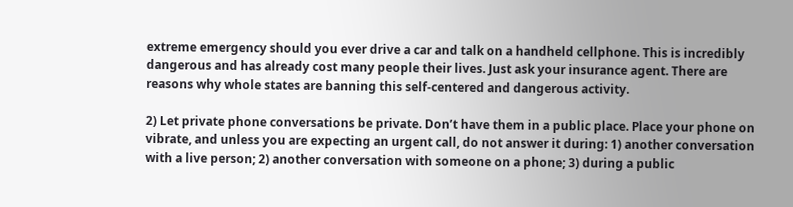extreme emergency should you ever drive a car and talk on a handheld cellphone. This is incredibly dangerous and has already cost many people their lives. Just ask your insurance agent. There are reasons why whole states are banning this self-centered and dangerous activity.

2) Let private phone conversations be private. Don’t have them in a public place. Place your phone on vibrate, and unless you are expecting an urgent call, do not answer it during: 1) another conversation with a live person; 2) another conversation with someone on a phone; 3) during a public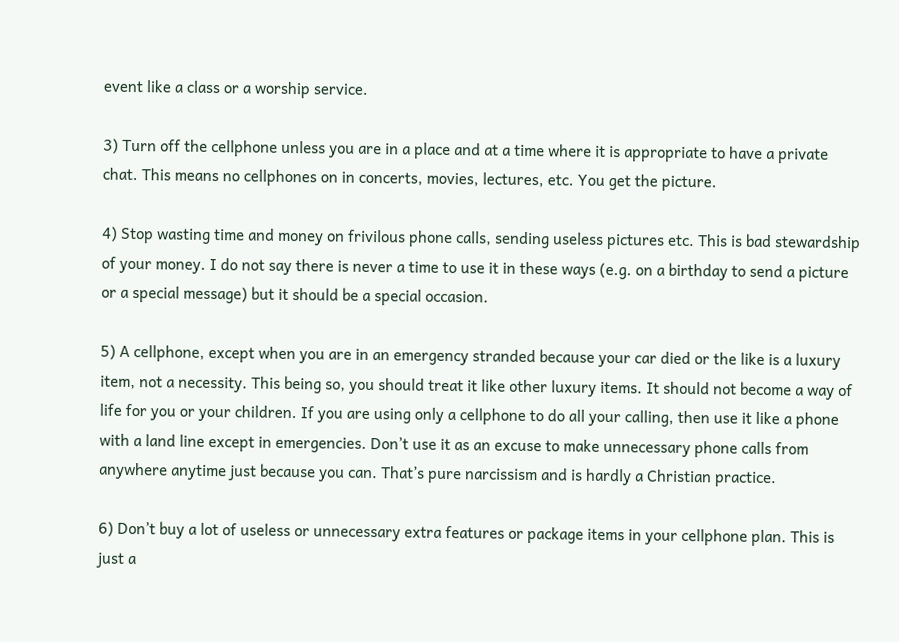event like a class or a worship service.

3) Turn off the cellphone unless you are in a place and at a time where it is appropriate to have a private chat. This means no cellphones on in concerts, movies, lectures, etc. You get the picture.

4) Stop wasting time and money on frivilous phone calls, sending useless pictures etc. This is bad stewardship of your money. I do not say there is never a time to use it in these ways (e.g. on a birthday to send a picture or a special message) but it should be a special occasion.

5) A cellphone, except when you are in an emergency stranded because your car died or the like is a luxury item, not a necessity. This being so, you should treat it like other luxury items. It should not become a way of life for you or your children. If you are using only a cellphone to do all your calling, then use it like a phone with a land line except in emergencies. Don’t use it as an excuse to make unnecessary phone calls from anywhere anytime just because you can. That’s pure narcissism and is hardly a Christian practice.

6) Don’t buy a lot of useless or unnecessary extra features or package items in your cellphone plan. This is just a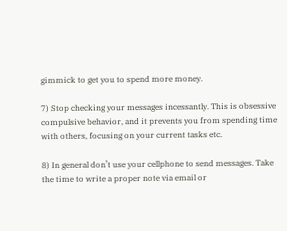gimmick to get you to spend more money.

7) Stop checking your messages incessantly. This is obsessive compulsive behavior, and it prevents you from spending time with others, focusing on your current tasks etc.

8) In general don’t use your cellphone to send messages. Take the time to write a proper note via email or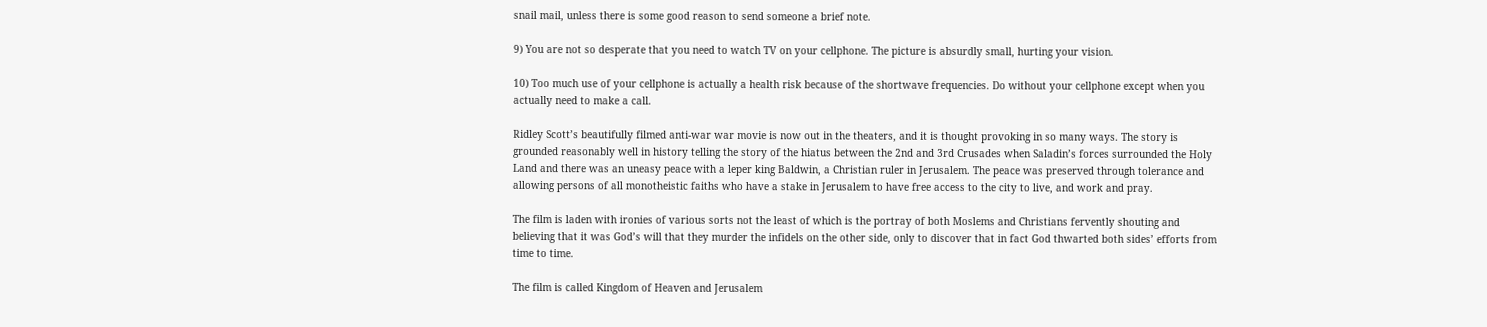snail mail, unless there is some good reason to send someone a brief note.

9) You are not so desperate that you need to watch TV on your cellphone. The picture is absurdly small, hurting your vision.

10) Too much use of your cellphone is actually a health risk because of the shortwave frequencies. Do without your cellphone except when you actually need to make a call.

Ridley Scott’s beautifully filmed anti-war war movie is now out in the theaters, and it is thought provoking in so many ways. The story is grounded reasonably well in history telling the story of the hiatus between the 2nd and 3rd Crusades when Saladin’s forces surrounded the Holy Land and there was an uneasy peace with a leper king Baldwin, a Christian ruler in Jerusalem. The peace was preserved through tolerance and allowing persons of all monotheistic faiths who have a stake in Jerusalem to have free access to the city to live, and work and pray.

The film is laden with ironies of various sorts not the least of which is the portray of both Moslems and Christians fervently shouting and believing that it was God’s will that they murder the infidels on the other side, only to discover that in fact God thwarted both sides’ efforts from time to time.

The film is called Kingdom of Heaven and Jerusalem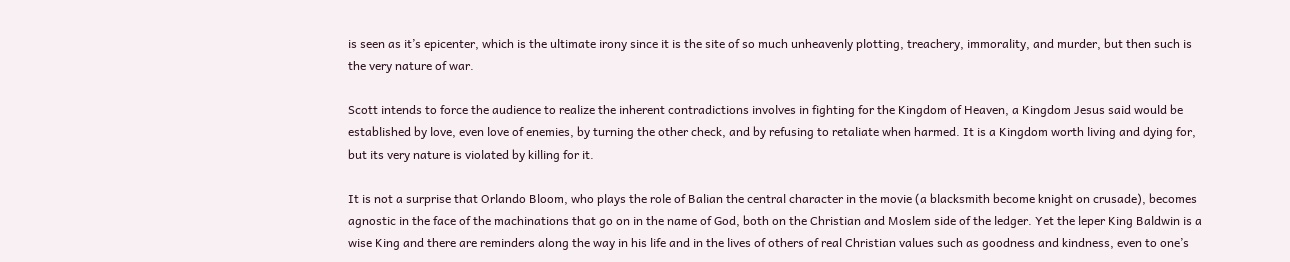is seen as it’s epicenter, which is the ultimate irony since it is the site of so much unheavenly plotting, treachery, immorality, and murder, but then such is the very nature of war.

Scott intends to force the audience to realize the inherent contradictions involves in fighting for the Kingdom of Heaven, a Kingdom Jesus said would be established by love, even love of enemies, by turning the other check, and by refusing to retaliate when harmed. It is a Kingdom worth living and dying for, but its very nature is violated by killing for it.

It is not a surprise that Orlando Bloom, who plays the role of Balian the central character in the movie (a blacksmith become knight on crusade), becomes agnostic in the face of the machinations that go on in the name of God, both on the Christian and Moslem side of the ledger. Yet the leper King Baldwin is a wise King and there are reminders along the way in his life and in the lives of others of real Christian values such as goodness and kindness, even to one’s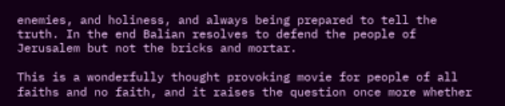enemies, and holiness, and always being prepared to tell the truth. In the end Balian resolves to defend the people of Jerusalem but not the bricks and mortar.

This is a wonderfully thought provoking movie for people of all faiths and no faith, and it raises the question once more whether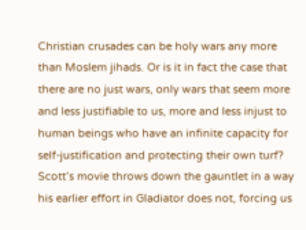Christian crusades can be holy wars any more than Moslem jihads. Or is it in fact the case that there are no just wars, only wars that seem more and less justifiable to us, more and less injust to human beings who have an infinite capacity for self-justification and protecting their own turf? Scott’s movie throws down the gauntlet in a way his earlier effort in Gladiator does not, forcing us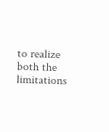to realize both the limitations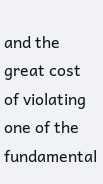and the great cost of violating one of the fundamental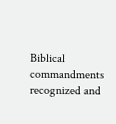Biblical commandments recognized and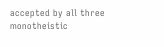accepted by all three monotheistic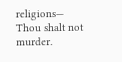religions— Thou shalt not murder.